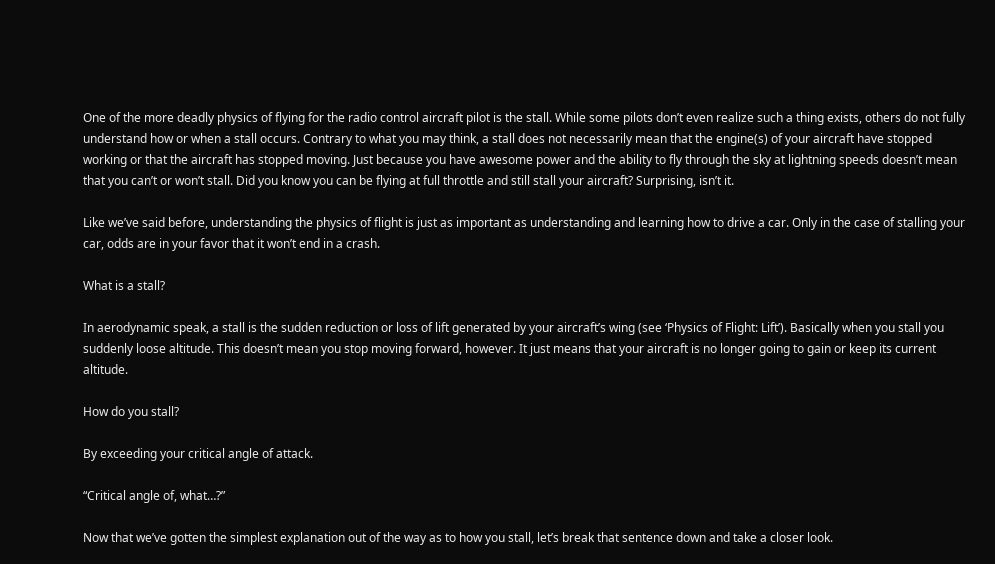One of the more deadly physics of flying for the radio control aircraft pilot is the stall. While some pilots don’t even realize such a thing exists, others do not fully understand how or when a stall occurs. Contrary to what you may think, a stall does not necessarily mean that the engine(s) of your aircraft have stopped working or that the aircraft has stopped moving. Just because you have awesome power and the ability to fly through the sky at lightning speeds doesn’t mean that you can’t or won’t stall. Did you know you can be flying at full throttle and still stall your aircraft? Surprising, isn’t it.

Like we’ve said before, understanding the physics of flight is just as important as understanding and learning how to drive a car. Only in the case of stalling your car, odds are in your favor that it won’t end in a crash.

What is a stall?

In aerodynamic speak, a stall is the sudden reduction or loss of lift generated by your aircraft’s wing (see ‘Physics of Flight: Lift’). Basically when you stall you suddenly loose altitude. This doesn’t mean you stop moving forward, however. It just means that your aircraft is no longer going to gain or keep its current altitude.

How do you stall?

By exceeding your critical angle of attack.

“Critical angle of, what…?”

Now that we’ve gotten the simplest explanation out of the way as to how you stall, let’s break that sentence down and take a closer look.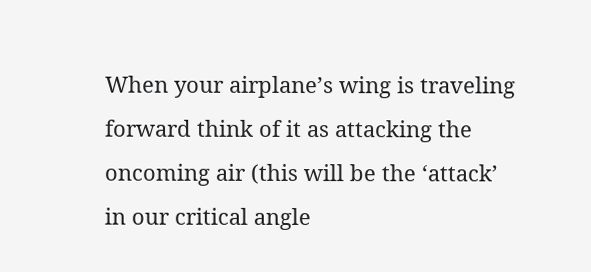When your airplane’s wing is traveling forward think of it as attacking the oncoming air (this will be the ‘attack’ in our critical angle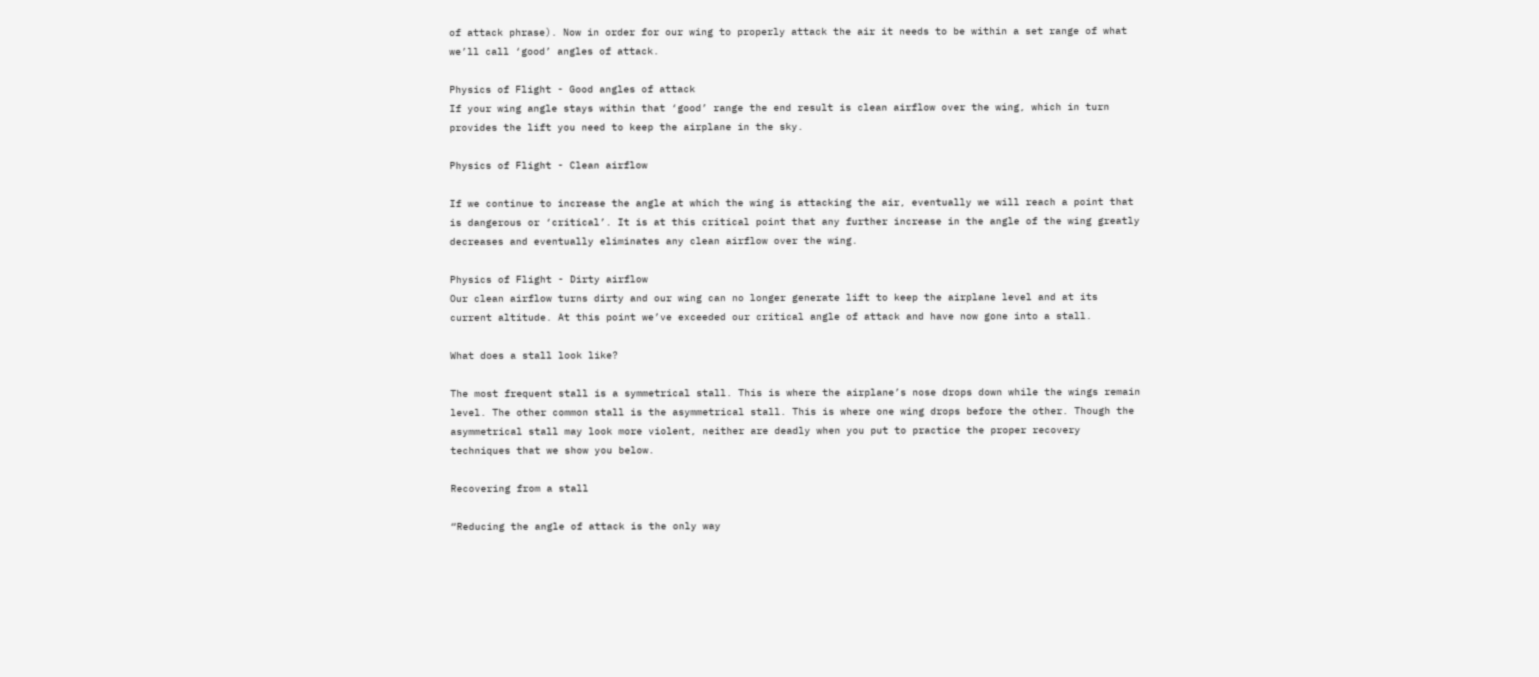of attack phrase). Now in order for our wing to properly attack the air it needs to be within a set range of what we’ll call ‘good’ angles of attack.

Physics of Flight - Good angles of attack
If your wing angle stays within that ‘good’ range the end result is clean airflow over the wing, which in turn provides the lift you need to keep the airplane in the sky.

Physics of Flight - Clean airflow

If we continue to increase the angle at which the wing is attacking the air, eventually we will reach a point that is dangerous or ‘critical’. It is at this critical point that any further increase in the angle of the wing greatly decreases and eventually eliminates any clean airflow over the wing.

Physics of Flight - Dirty airflow
Our clean airflow turns dirty and our wing can no longer generate lift to keep the airplane level and at its current altitude. At this point we’ve exceeded our critical angle of attack and have now gone into a stall.

What does a stall look like?

The most frequent stall is a symmetrical stall. This is where the airplane’s nose drops down while the wings remain level. The other common stall is the asymmetrical stall. This is where one wing drops before the other. Though the asymmetrical stall may look more violent, neither are deadly when you put to practice the proper recovery techniques that we show you below.

Recovering from a stall

“Reducing the angle of attack is the only way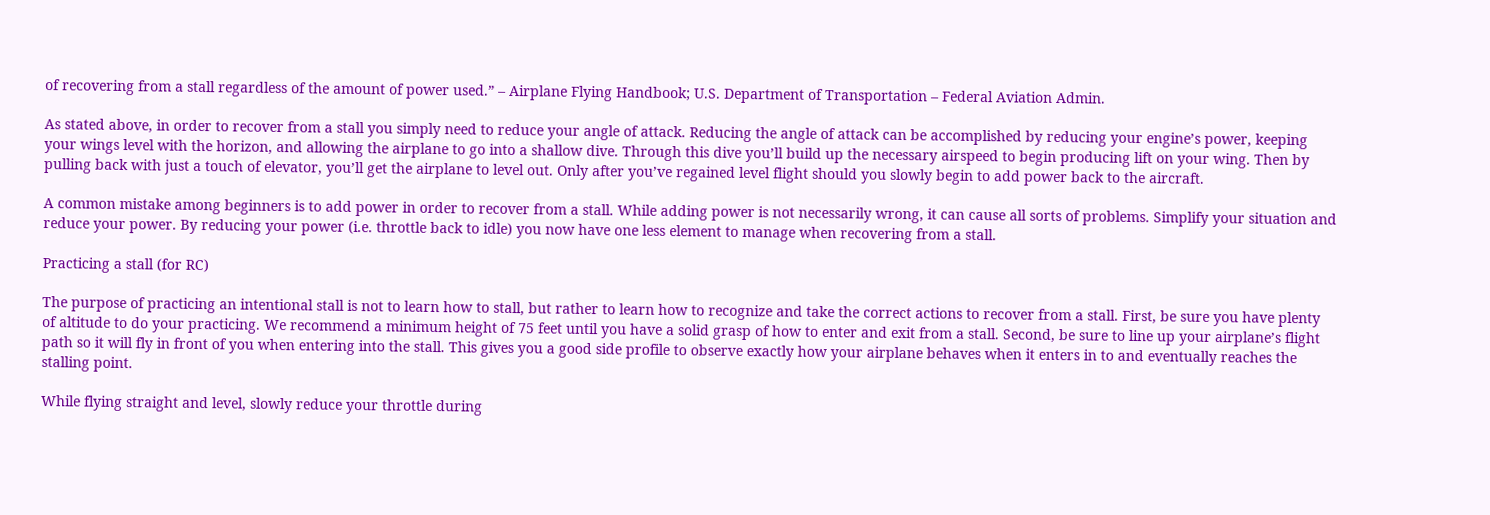of recovering from a stall regardless of the amount of power used.” – Airplane Flying Handbook; U.S. Department of Transportation – Federal Aviation Admin.

As stated above, in order to recover from a stall you simply need to reduce your angle of attack. Reducing the angle of attack can be accomplished by reducing your engine’s power, keeping your wings level with the horizon, and allowing the airplane to go into a shallow dive. Through this dive you’ll build up the necessary airspeed to begin producing lift on your wing. Then by pulling back with just a touch of elevator, you’ll get the airplane to level out. Only after you’ve regained level flight should you slowly begin to add power back to the aircraft.

A common mistake among beginners is to add power in order to recover from a stall. While adding power is not necessarily wrong, it can cause all sorts of problems. Simplify your situation and reduce your power. By reducing your power (i.e. throttle back to idle) you now have one less element to manage when recovering from a stall.

Practicing a stall (for RC)

The purpose of practicing an intentional stall is not to learn how to stall, but rather to learn how to recognize and take the correct actions to recover from a stall. First, be sure you have plenty of altitude to do your practicing. We recommend a minimum height of 75 feet until you have a solid grasp of how to enter and exit from a stall. Second, be sure to line up your airplane’s flight path so it will fly in front of you when entering into the stall. This gives you a good side profile to observe exactly how your airplane behaves when it enters in to and eventually reaches the stalling point.

While flying straight and level, slowly reduce your throttle during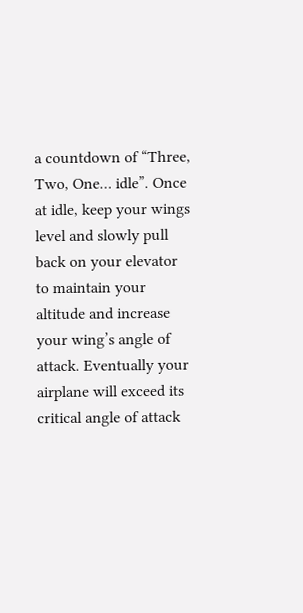a countdown of “Three, Two, One… idle”. Once at idle, keep your wings level and slowly pull back on your elevator to maintain your altitude and increase your wing’s angle of attack. Eventually your airplane will exceed its critical angle of attack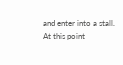and enter into a stall. At this point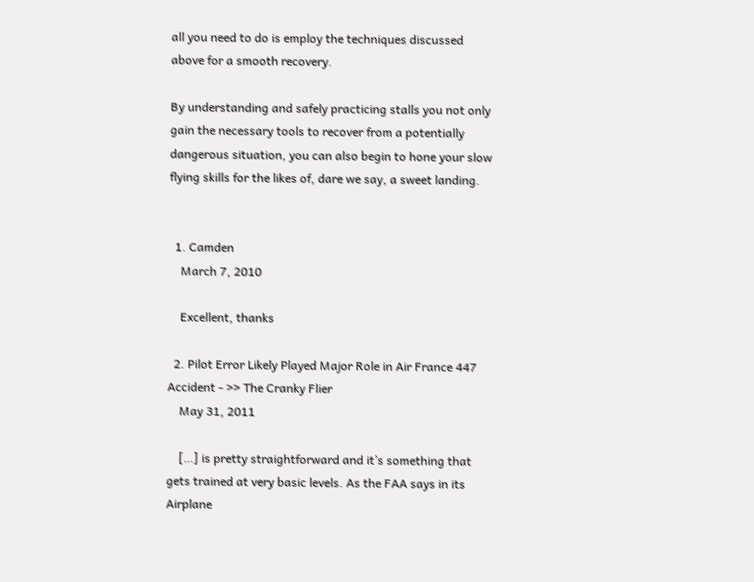all you need to do is employ the techniques discussed above for a smooth recovery.

By understanding and safely practicing stalls you not only gain the necessary tools to recover from a potentially dangerous situation, you can also begin to hone your slow flying skills for the likes of, dare we say, a sweet landing.


  1. Camden
    March 7, 2010

    Excellent, thanks

  2. Pilot Error Likely Played Major Role in Air France 447 Accident - >> The Cranky Flier
    May 31, 2011

    […] is pretty straightforward and it’s something that gets trained at very basic levels. As the FAA says in its Airplane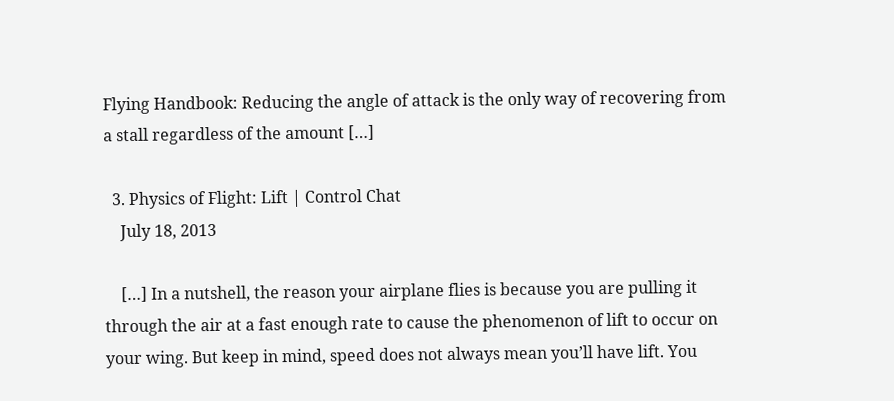Flying Handbook: Reducing the angle of attack is the only way of recovering from a stall regardless of the amount […]

  3. Physics of Flight: Lift | Control Chat
    July 18, 2013

    […] In a nutshell, the reason your airplane flies is because you are pulling it through the air at a fast enough rate to cause the phenomenon of lift to occur on your wing. But keep in mind, speed does not always mean you’ll have lift. You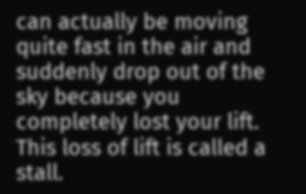can actually be moving quite fast in the air and suddenly drop out of the sky because you completely lost your lift. This loss of lift is called a stall.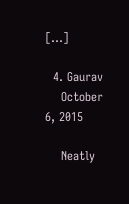[…]

  4. Gaurav
    October 6, 2015

    Neatly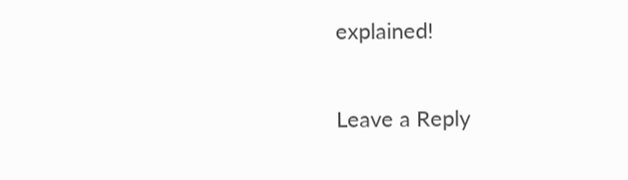explained!

Leave a Reply